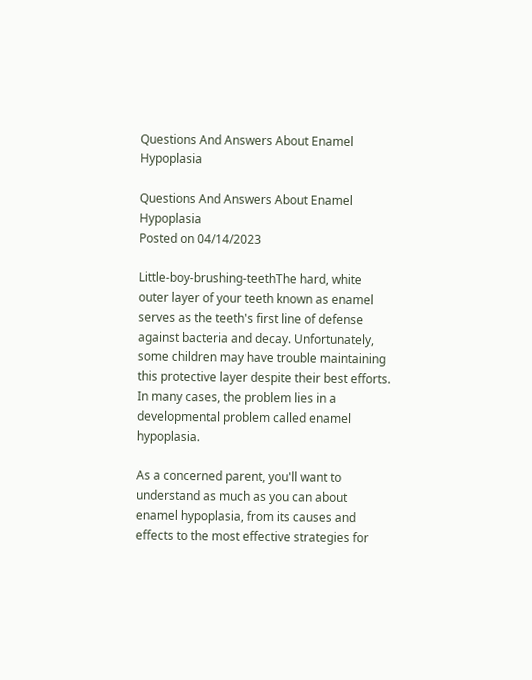Questions And Answers About Enamel Hypoplasia

Questions And Answers About Enamel Hypoplasia
Posted on 04/14/2023

Little-boy-brushing-teethThe hard, white outer layer of your teeth known as enamel serves as the teeth's first line of defense against bacteria and decay. Unfortunately, some children may have trouble maintaining this protective layer despite their best efforts. In many cases, the problem lies in a developmental problem called enamel hypoplasia.

As a concerned parent, you'll want to understand as much as you can about enamel hypoplasia, from its causes and effects to the most effective strategies for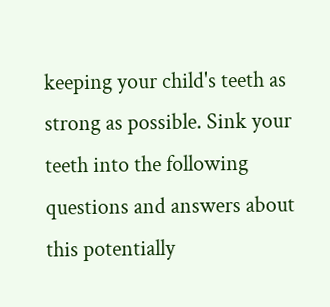keeping your child's teeth as strong as possible. Sink your teeth into the following questions and answers about this potentially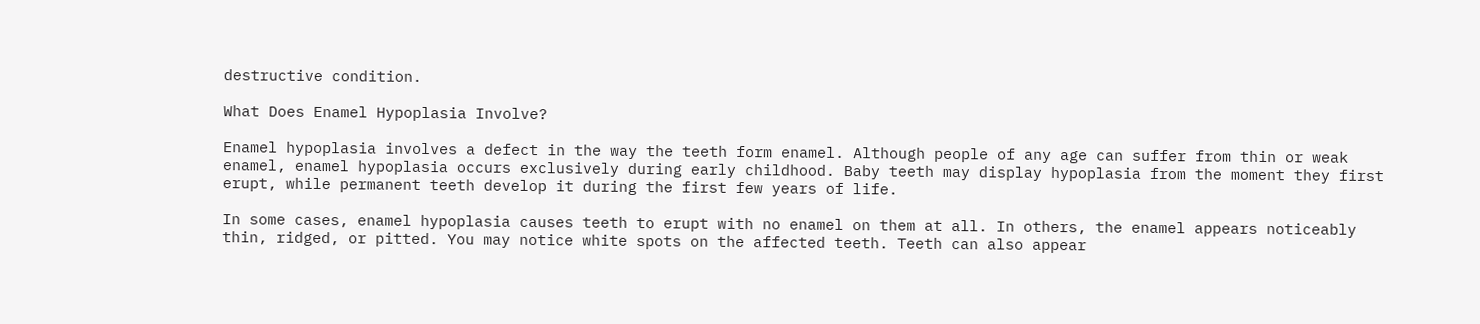destructive condition.

What Does Enamel Hypoplasia Involve?

Enamel hypoplasia involves a defect in the way the teeth form enamel. Although people of any age can suffer from thin or weak enamel, enamel hypoplasia occurs exclusively during early childhood. Baby teeth may display hypoplasia from the moment they first erupt, while permanent teeth develop it during the first few years of life.

In some cases, enamel hypoplasia causes teeth to erupt with no enamel on them at all. In others, the enamel appears noticeably thin, ridged, or pitted. You may notice white spots on the affected teeth. Teeth can also appear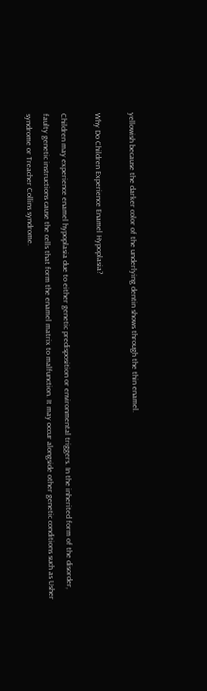yellowish because the darker color of the underlying dentin shows through the thin enamel.

Why Do Children Experience Enamel Hypoplasia?

Children may experience enamel hypoplasia due to either genetic predisposition or environmental triggers. In the inherited form of the disorder, faulty genetic instructions cause the cells that form the enamel matrix to malfunction. It may occur alongside other genetic conditions such as Usher syndrome or Treacher Collins syndrome.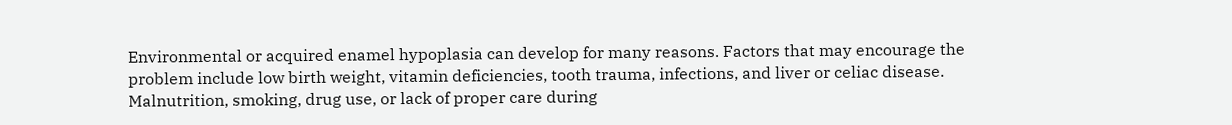Environmental or acquired enamel hypoplasia can develop for many reasons. Factors that may encourage the problem include low birth weight, vitamin deficiencies, tooth trauma, infections, and liver or celiac disease. Malnutrition, smoking, drug use, or lack of proper care during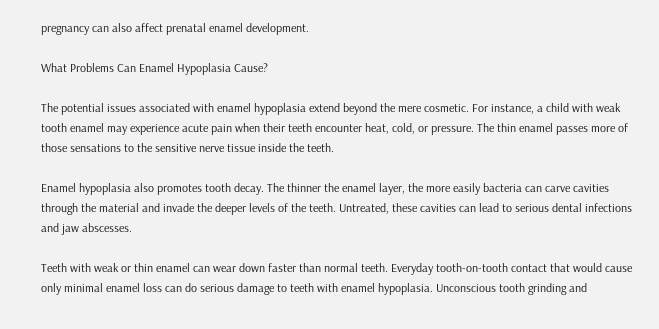pregnancy can also affect prenatal enamel development.

What Problems Can Enamel Hypoplasia Cause?

The potential issues associated with enamel hypoplasia extend beyond the mere cosmetic. For instance, a child with weak tooth enamel may experience acute pain when their teeth encounter heat, cold, or pressure. The thin enamel passes more of those sensations to the sensitive nerve tissue inside the teeth.

Enamel hypoplasia also promotes tooth decay. The thinner the enamel layer, the more easily bacteria can carve cavities through the material and invade the deeper levels of the teeth. Untreated, these cavities can lead to serious dental infections and jaw abscesses.

Teeth with weak or thin enamel can wear down faster than normal teeth. Everyday tooth-on-tooth contact that would cause only minimal enamel loss can do serious damage to teeth with enamel hypoplasia. Unconscious tooth grinding and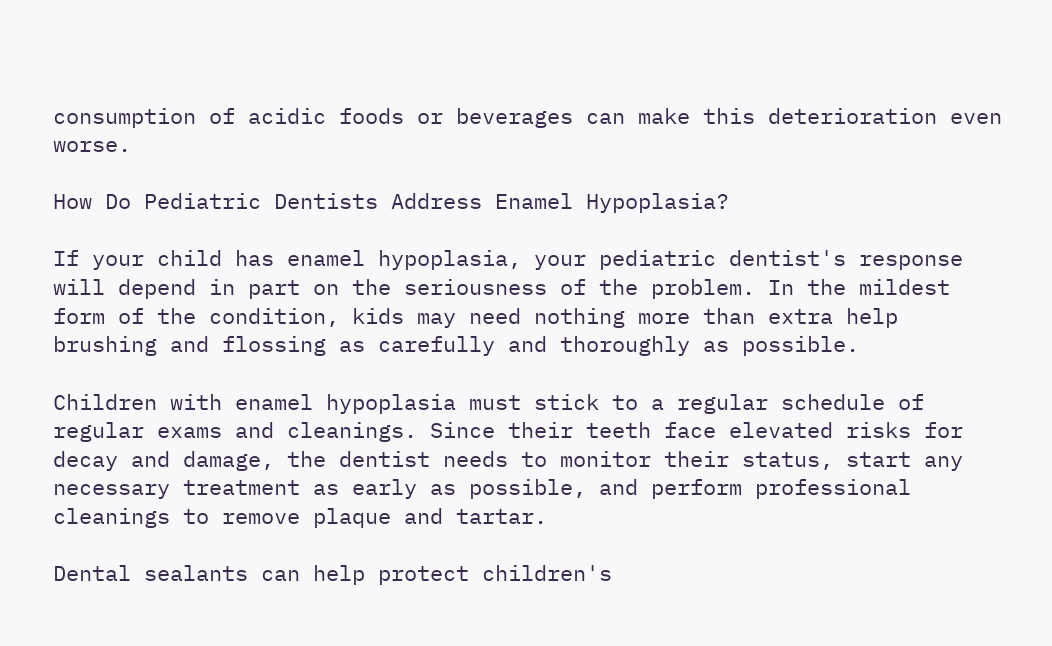consumption of acidic foods or beverages can make this deterioration even worse.

How Do Pediatric Dentists Address Enamel Hypoplasia?

If your child has enamel hypoplasia, your pediatric dentist's response will depend in part on the seriousness of the problem. In the mildest form of the condition, kids may need nothing more than extra help brushing and flossing as carefully and thoroughly as possible.

Children with enamel hypoplasia must stick to a regular schedule of regular exams and cleanings. Since their teeth face elevated risks for decay and damage, the dentist needs to monitor their status, start any necessary treatment as early as possible, and perform professional cleanings to remove plaque and tartar.

Dental sealants can help protect children's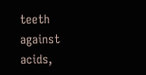teeth against acids,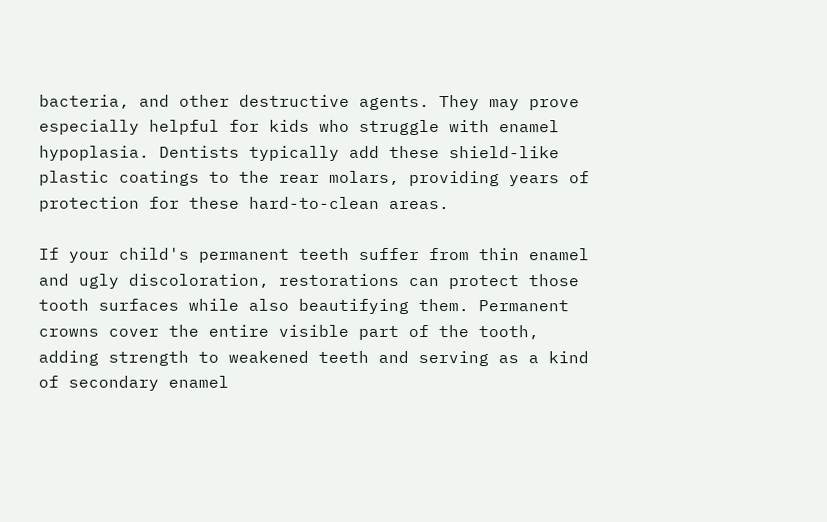bacteria, and other destructive agents. They may prove especially helpful for kids who struggle with enamel hypoplasia. Dentists typically add these shield-like plastic coatings to the rear molars, providing years of protection for these hard-to-clean areas.

If your child's permanent teeth suffer from thin enamel and ugly discoloration, restorations can protect those tooth surfaces while also beautifying them. Permanent crowns cover the entire visible part of the tooth, adding strength to weakened teeth and serving as a kind of secondary enamel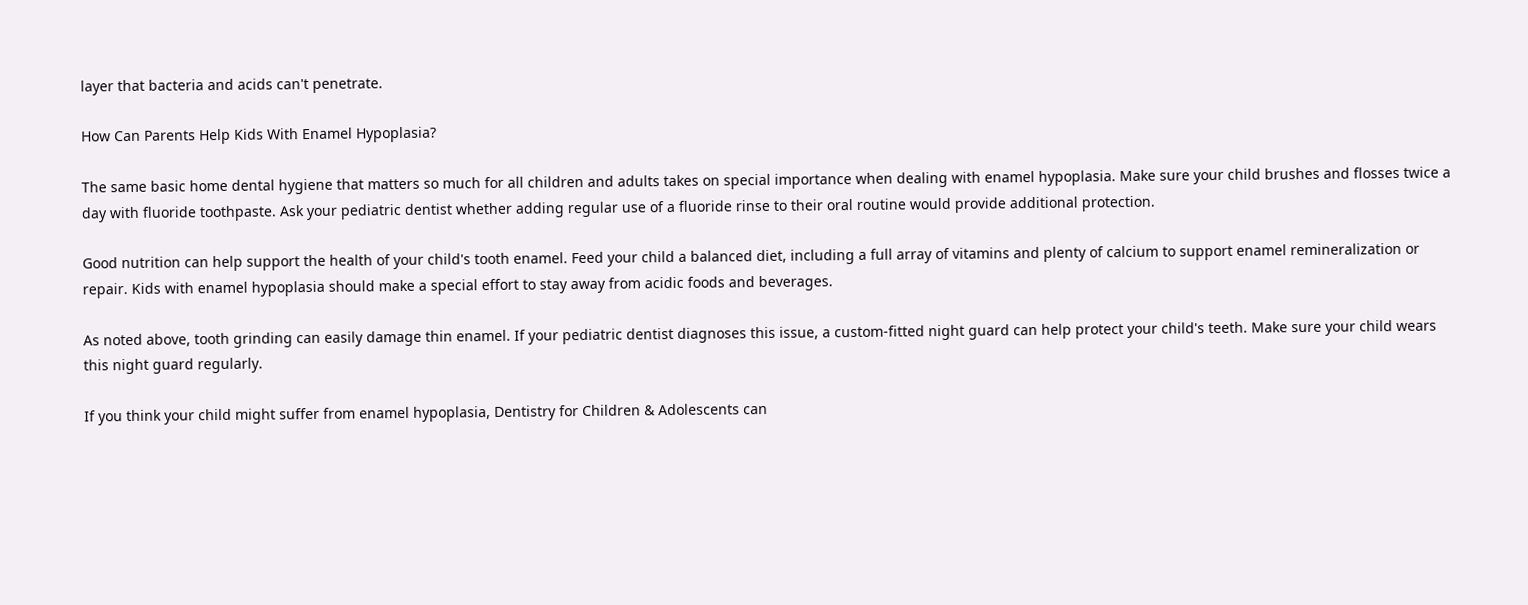layer that bacteria and acids can't penetrate.

How Can Parents Help Kids With Enamel Hypoplasia?

The same basic home dental hygiene that matters so much for all children and adults takes on special importance when dealing with enamel hypoplasia. Make sure your child brushes and flosses twice a day with fluoride toothpaste. Ask your pediatric dentist whether adding regular use of a fluoride rinse to their oral routine would provide additional protection.

Good nutrition can help support the health of your child's tooth enamel. Feed your child a balanced diet, including a full array of vitamins and plenty of calcium to support enamel remineralization or repair. Kids with enamel hypoplasia should make a special effort to stay away from acidic foods and beverages.

As noted above, tooth grinding can easily damage thin enamel. If your pediatric dentist diagnoses this issue, a custom-fitted night guard can help protect your child's teeth. Make sure your child wears this night guard regularly.

If you think your child might suffer from enamel hypoplasia, Dentistry for Children & Adolescents can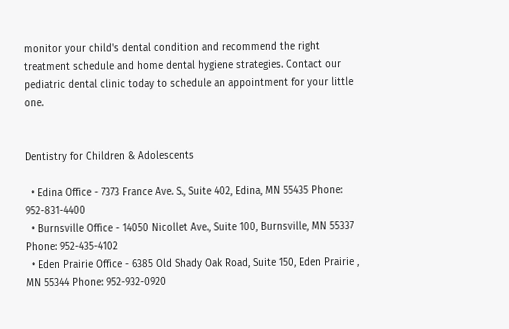monitor your child's dental condition and recommend the right treatment schedule and home dental hygiene strategies. Contact our pediatric dental clinic today to schedule an appointment for your little one.


Dentistry for Children & Adolescents

  • Edina Office - 7373 France Ave. S., Suite 402, Edina, MN 55435 Phone: 952-831-4400
  • Burnsville Office - 14050 Nicollet Ave., Suite 100, Burnsville, MN 55337 Phone: 952-435-4102
  • Eden Prairie Office - 6385 Old Shady Oak Road, Suite 150, Eden Prairie , MN 55344 Phone: 952-932-0920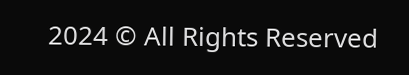2024 © All Rights Reserved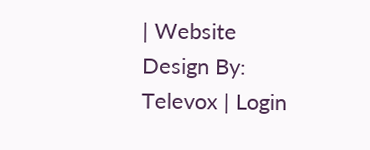| Website Design By: Televox | Login